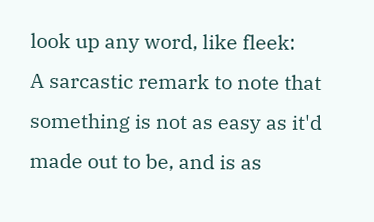look up any word, like fleek:
A sarcastic remark to note that something is not as easy as it'd made out to be, and is as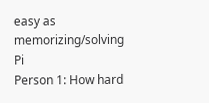easy as memorizing/solving Pi
Person 1: How hard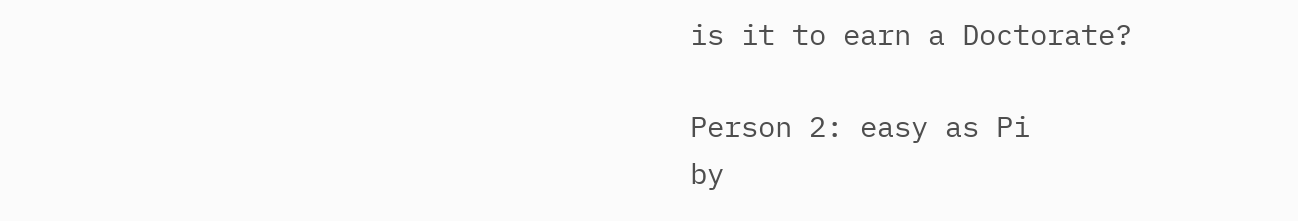is it to earn a Doctorate?

Person 2: easy as Pi
by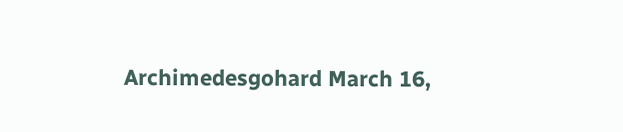Archimedesgohard March 16,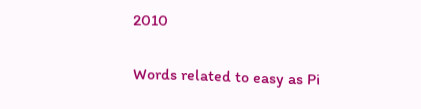2010

Words related to easy as Pi